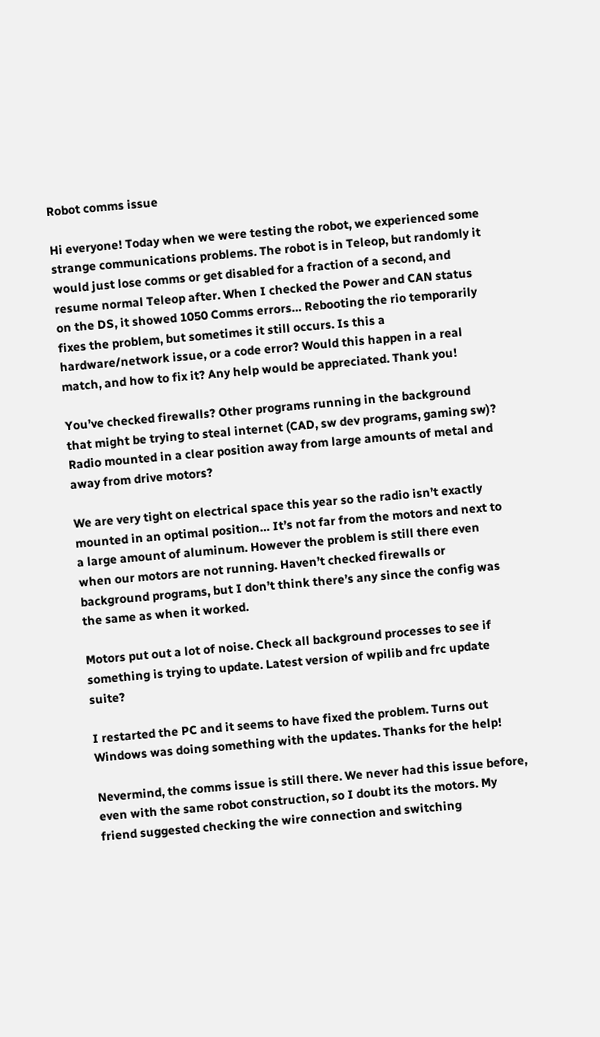Robot comms issue

Hi everyone! Today when we were testing the robot, we experienced some strange communications problems. The robot is in Teleop, but randomly it would just lose comms or get disabled for a fraction of a second, and resume normal Teleop after. When I checked the Power and CAN status on the DS, it showed 1050 Comms errors… Rebooting the rio temporarily fixes the problem, but sometimes it still occurs. Is this a hardware/network issue, or a code error? Would this happen in a real match, and how to fix it? Any help would be appreciated. Thank you!

You’ve checked firewalls? Other programs running in the background that might be trying to steal internet (CAD, sw dev programs, gaming sw)? Radio mounted in a clear position away from large amounts of metal and away from drive motors?

We are very tight on electrical space this year so the radio isn’t exactly mounted in an optimal position… It’s not far from the motors and next to a large amount of aluminum. However the problem is still there even when our motors are not running. Haven’t checked firewalls or background programs, but I don’t think there’s any since the config was the same as when it worked.

Motors put out a lot of noise. Check all background processes to see if something is trying to update. Latest version of wpilib and frc update suite?

I restarted the PC and it seems to have fixed the problem. Turns out Windows was doing something with the updates. Thanks for the help!

Nevermind, the comms issue is still there. We never had this issue before, even with the same robot construction, so I doubt its the motors. My friend suggested checking the wire connection and switching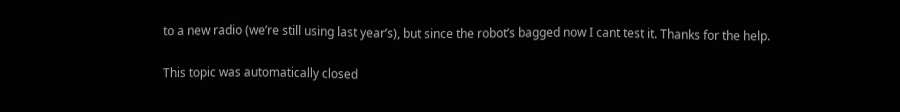to a new radio (we’re still using last year’s), but since the robot’s bagged now I cant test it. Thanks for the help.

This topic was automatically closed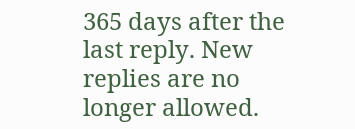365 days after the last reply. New replies are no longer allowed.